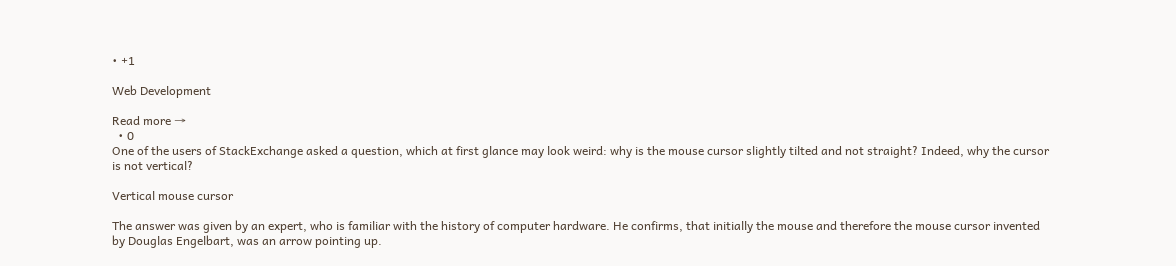• +1

Web Development

Read more →
  • 0
One of the users of StackExchange asked a question, which at first glance may look weird: why is the mouse cursor slightly tilted and not straight? Indeed, why the cursor is not vertical?

Vertical mouse cursor

The answer was given by an expert, who is familiar with the history of computer hardware. He confirms, that initially the mouse and therefore the mouse cursor invented by Douglas Engelbart, was an arrow pointing up.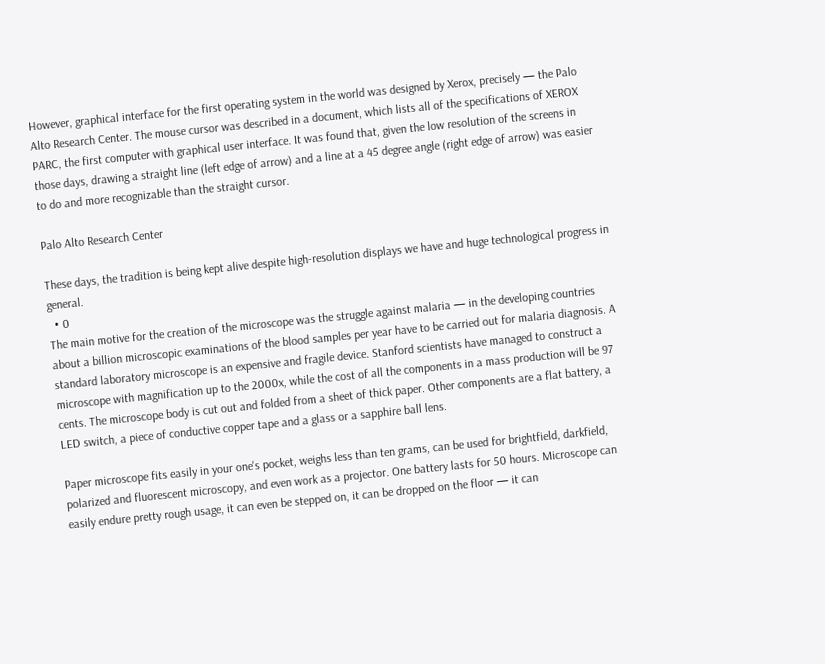However, graphical interface for the first operating system in the world was designed by Xerox, precisely — the Palo Alto Research Center. The mouse cursor was described in a document, which lists all of the specifications of XEROX PARC, the first computer with graphical user interface. It was found that, given the low resolution of the screens in those days, drawing a straight line (left edge of arrow) and a line at a 45 degree angle (right edge of arrow) was easier to do and more recognizable than the straight cursor.

Palo Alto Research Center

These days, the tradition is being kept alive despite high-resolution displays we have and huge technological progress in general.
  • 0
The main motive for the creation of the microscope was the struggle against malaria — in the developing countries about a billion microscopic examinations of the blood samples per year have to be carried out for malaria diagnosis. A standard laboratory microscope is an expensive and fragile device. Stanford scientists have managed to construct a microscope with magnification up to the 2000x, while the cost of all the components in a mass production will be 97 cents. The microscope body is cut out and folded from a sheet of thick paper. Other components are a flat battery, a LED switch, a piece of conductive copper tape and a glass or a sapphire ball lens.

Paper microscope fits easily in your one's pocket, weighs less than ten grams, can be used for brightfield, darkfield, polarized and fluorescent microscopy, and even work as a projector. One battery lasts for 50 hours. Microscope can easily endure pretty rough usage, it can even be stepped on, it can be dropped on the floor — it can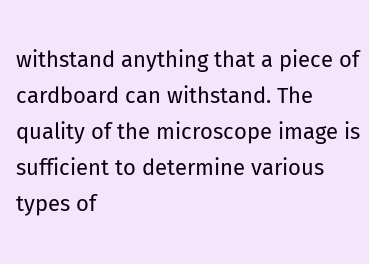withstand anything that a piece of cardboard can withstand. The quality of the microscope image is sufficient to determine various types of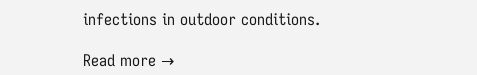infections in outdoor conditions.

Read more →